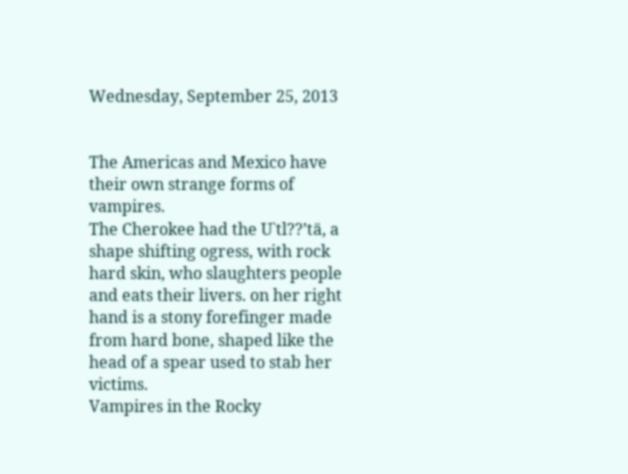Wednesday, September 25, 2013


The Americas and Mexico have their own strange forms of vampires.
The Cherokee had the U`tl??’tä, a shape shifting ogress, with rock hard skin, who slaughters people and eats their livers. on her right hand is a stony forefinger made from hard bone, shaped like the head of a spear used to stab her victims.
Vampires in the Rocky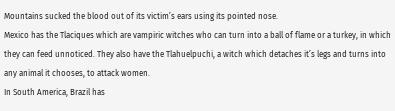Mountains sucked the blood out of its victim’s ears using its pointed nose.
Mexico has the Tlaciques which are vampiric witches who can turn into a ball of flame or a turkey, in which they can feed unnoticed. They also have the Tlahuelpuchi, a witch which detaches it’s legs and turns into any animal it chooses, to attack women.
In South America, Brazil has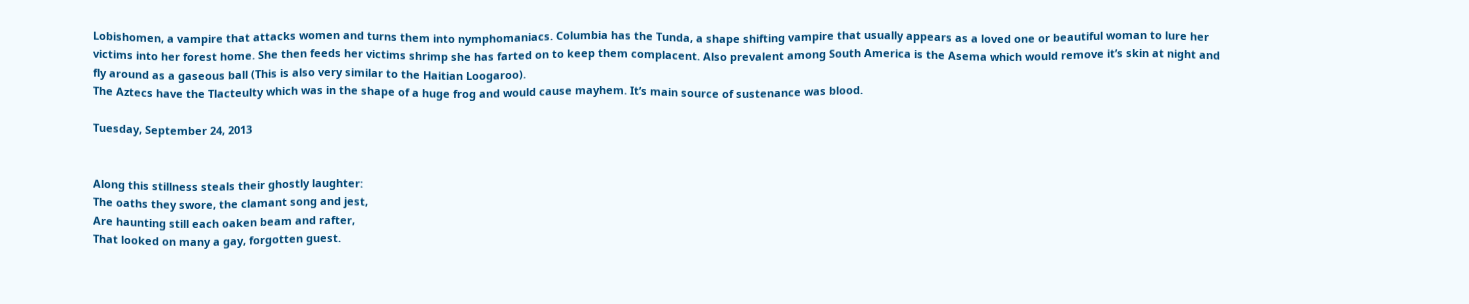Lobishomen, a vampire that attacks women and turns them into nymphomaniacs. Columbia has the Tunda, a shape shifting vampire that usually appears as a loved one or beautiful woman to lure her victims into her forest home. She then feeds her victims shrimp she has farted on to keep them complacent. Also prevalent among South America is the Asema which would remove it’s skin at night and fly around as a gaseous ball (This is also very similar to the Haitian Loogaroo).
The Aztecs have the Tlacteulty which was in the shape of a huge frog and would cause mayhem. It’s main source of sustenance was blood.

Tuesday, September 24, 2013


Along this stillness steals their ghostly laughter:
The oaths they swore, the clamant song and jest,
Are haunting still each oaken beam and rafter,
That looked on many a gay, forgotten guest.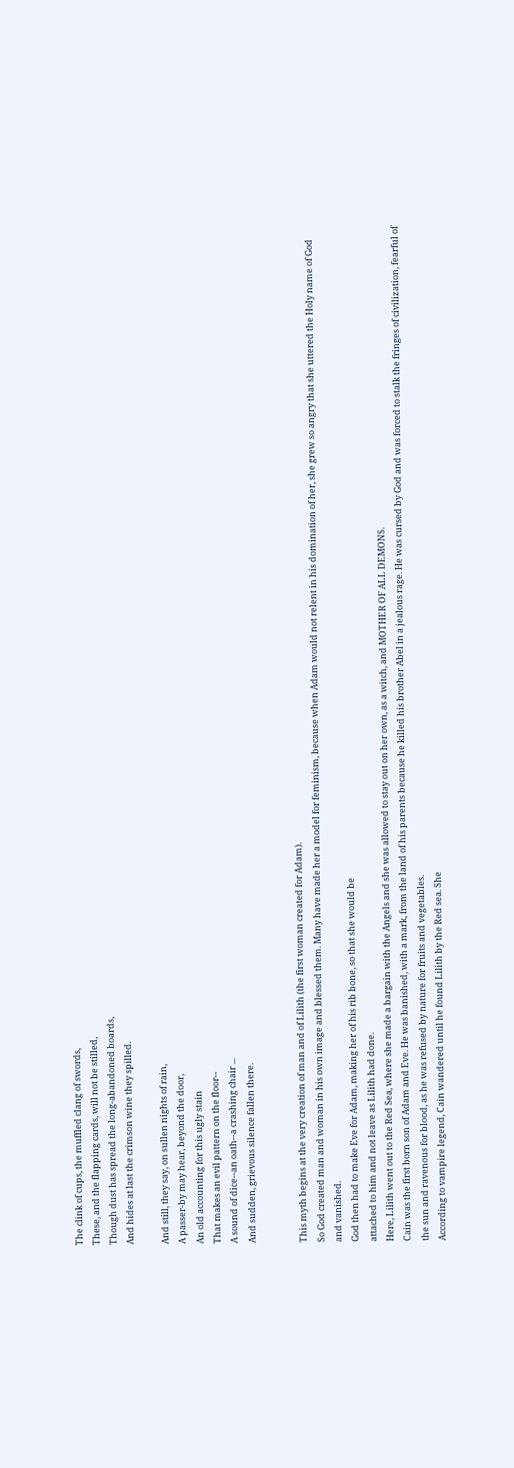The clink of cups, the muffled clang of swords,
These, and the flapping cards, will not be stilled,
Though dust has spread the long-abandoned boards,
And hides at last the crimson wine they spilled.

And still, they say, on sullen nights of rain,
A passer-by may hear, beyond the door,
An old accounting for this ugly stain
That makes an evil pattern on the floor--
A sound of dice--an oath--a crashing chair ...
And sudden, grievous silence fallen there.


This myth begins at the very creation of man and of Lilith (the first woman created for Adam).
So God created man and woman in his own image and blessed them. Many have made her a model for feminism, because when Adam would not relent in his domination of her, she grew so angry that she uttered the Holy name of God and vanished.
God then had to make Eve for Adam, making her of his rib bone, so that she would be
attached to him and not leave as Lilith had done.
Here, Lilith went out to the Red Sea, where she made a bargain with the Angels and she was allowed to stay out on her own, as a witch, and MOTHER OF ALL DEMONS.
Cain was the first born son of Adam and Eve. He was banished, with a mark, from the land of his parents because he killed his brother Abel in a jealous rage. He was cursed by God and was forced to stalk the fringes of civilization, fearful of the sun and ravenous for blood, as he was refused by nature for fruits and vegetables.
According to vampire legend, Cain wandered until he found Lilith by the Red sea. She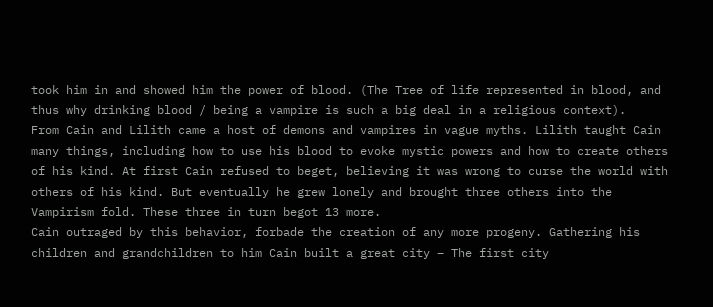took him in and showed him the power of blood. (The Tree of life represented in blood, and thus why drinking blood / being a vampire is such a big deal in a religious context).
From Cain and Lilith came a host of demons and vampires in vague myths. Lilith taught Cain many things, including how to use his blood to evoke mystic powers and how to create others of his kind. At first Cain refused to beget, believing it was wrong to curse the world with others of his kind. But eventually he grew lonely and brought three others into the Vampirism fold. These three in turn begot 13 more.
Cain outraged by this behavior, forbade the creation of any more progeny. Gathering his children and grandchildren to him Cain built a great city – The first city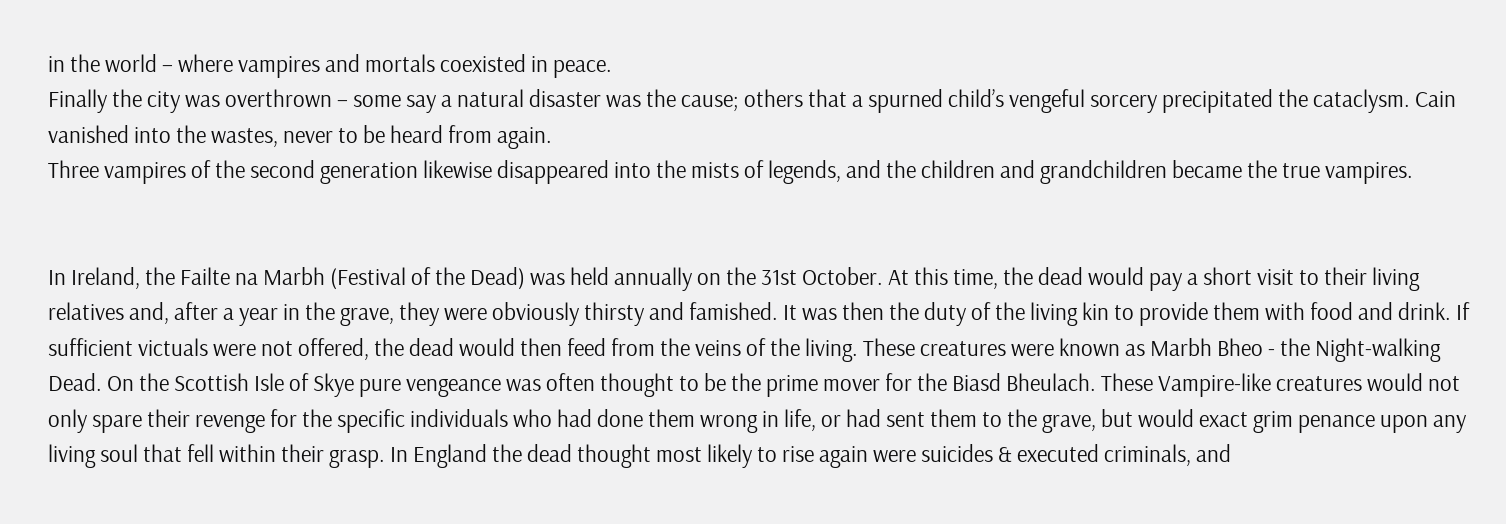in the world – where vampires and mortals coexisted in peace.
Finally the city was overthrown – some say a natural disaster was the cause; others that a spurned child’s vengeful sorcery precipitated the cataclysm. Cain vanished into the wastes, never to be heard from again.
Three vampires of the second generation likewise disappeared into the mists of legends, and the children and grandchildren became the true vampires.


In Ireland, the Failte na Marbh (Festival of the Dead) was held annually on the 31st October. At this time, the dead would pay a short visit to their living relatives and, after a year in the grave, they were obviously thirsty and famished. It was then the duty of the living kin to provide them with food and drink. If sufficient victuals were not offered, the dead would then feed from the veins of the living. These creatures were known as Marbh Bheo - the Night-walking Dead. On the Scottish Isle of Skye pure vengeance was often thought to be the prime mover for the Biasd Bheulach. These Vampire-like creatures would not only spare their revenge for the specific individuals who had done them wrong in life, or had sent them to the grave, but would exact grim penance upon any living soul that fell within their grasp. In England the dead thought most likely to rise again were suicides & executed criminals, and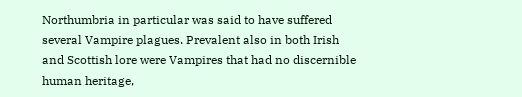Northumbria in particular was said to have suffered several Vampire plagues. Prevalent also in both Irish and Scottish lore were Vampires that had no discernible human heritage,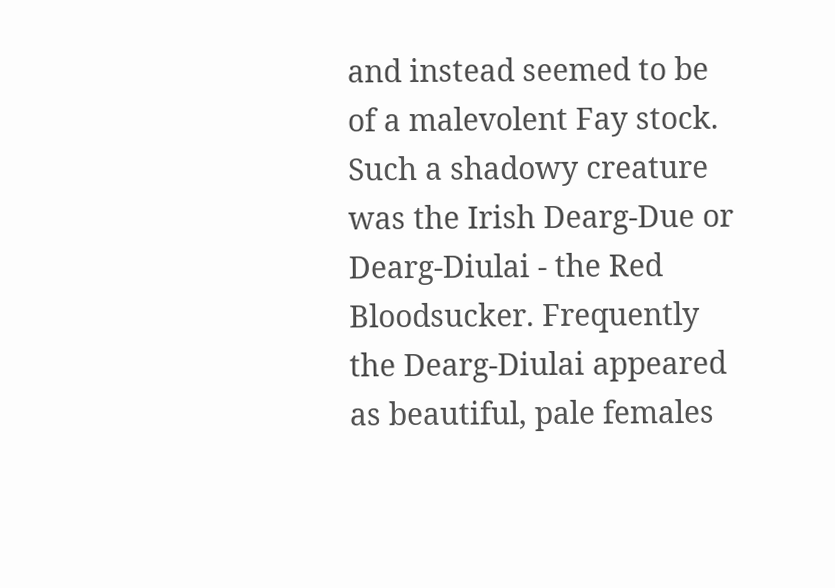and instead seemed to be of a malevolent Fay stock. Such a shadowy creature was the Irish Dearg-Due or Dearg-Diulai - the Red Bloodsucker. Frequently the Dearg-Diulai appeared as beautiful, pale females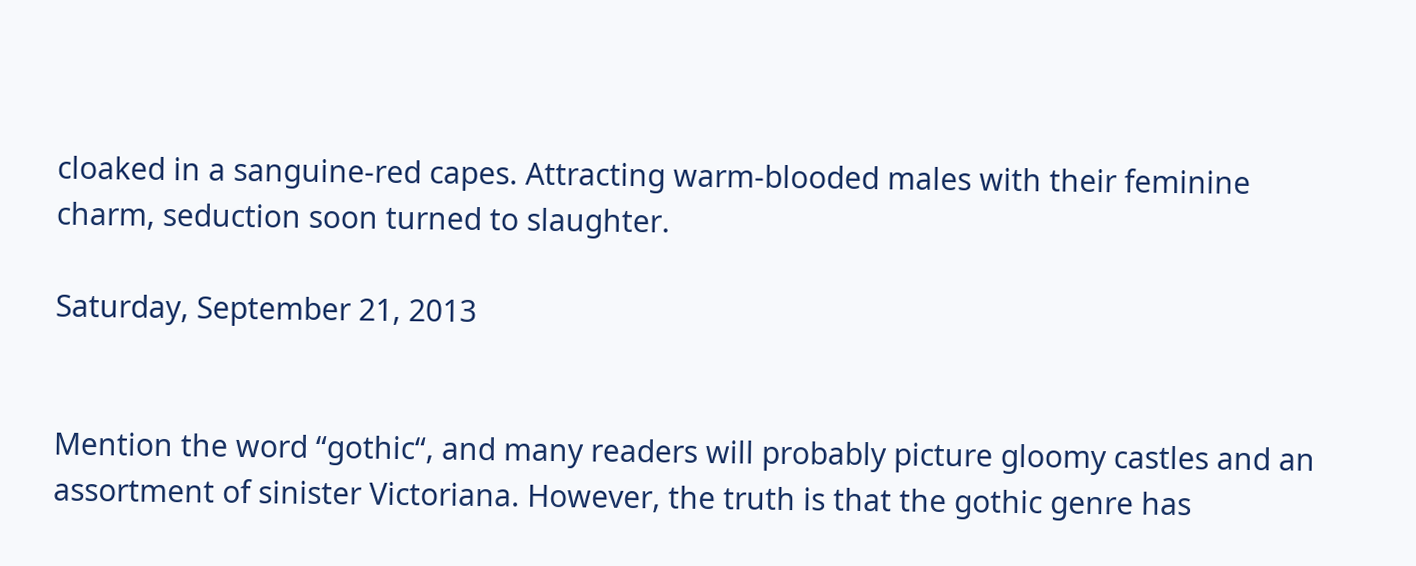cloaked in a sanguine-red capes. Attracting warm-blooded males with their feminine charm, seduction soon turned to slaughter.

Saturday, September 21, 2013


Mention the word “gothic“, and many readers will probably picture gloomy castles and an assortment of sinister Victoriana. However, the truth is that the gothic genre has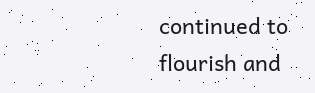continued to flourish and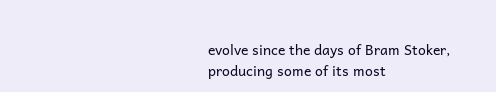evolve since the days of Bram Stoker, producing some of its most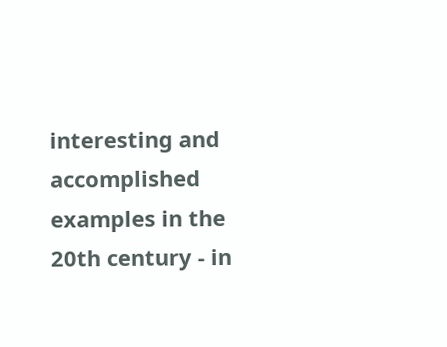interesting and accomplished examples in the 20th century - in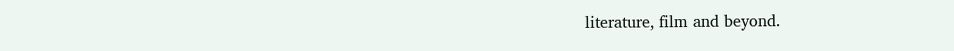literature, film and beyond.